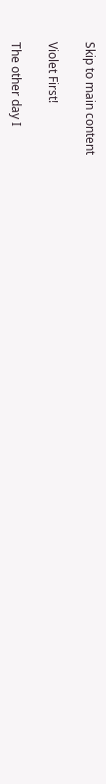Skip to main content

Violet First!

The other day I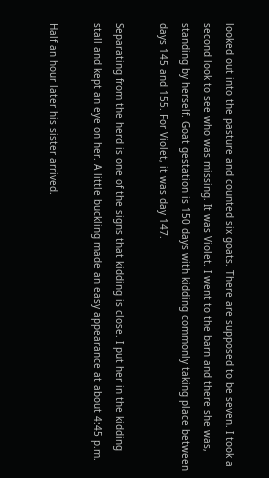looked out into the pasture and counted six goats. There are supposed to be seven. I took a second look to see who was missing. It was Violet. I went to the barn and there she was, standing by herself. Goat gestation is 150 days with kidding commonly taking place between days 145 and 155. For Violet, it was day 147.

Separating from the herd is one of the signs that kidding is close. I put her in the kidding stall and kept an eye on her. A little buckling made an easy appearance at about 4:45 p.m.

Half an hour later his sister arrived.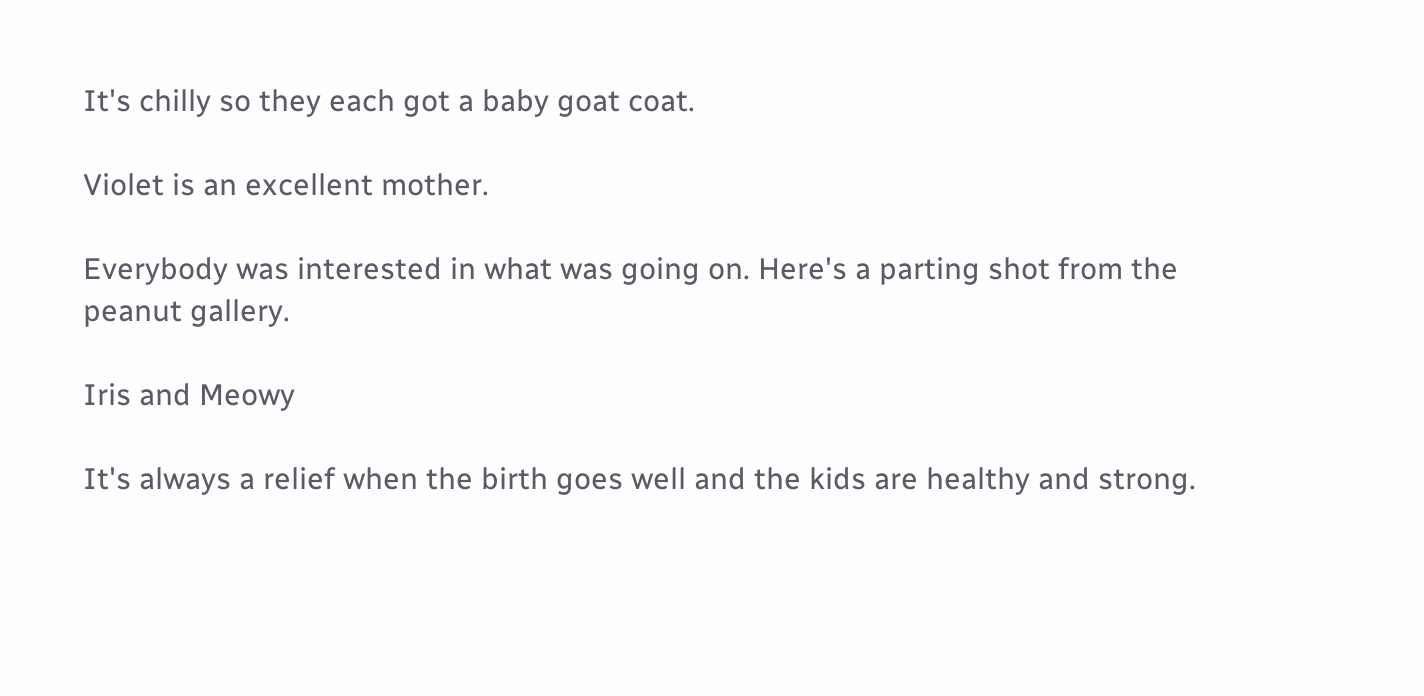It's chilly so they each got a baby goat coat.

Violet is an excellent mother.

Everybody was interested in what was going on. Here's a parting shot from the peanut gallery.

Iris and Meowy

It's always a relief when the birth goes well and the kids are healthy and strong.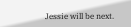Jessie will be next.